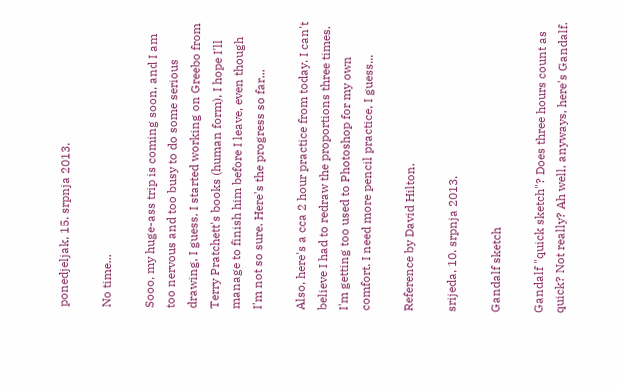ponedjeljak, 15. srpnja 2013.

No time...

Sooo, my huge-ass trip is coming soon, and I am too nervous and too busy to do some serious drawing, I guess. I started working on Greebo from Terry Pratchett's books (human form), I hope I'll manage to finish him before I leave, even though I'm not so sure. Here's the progress so far...

Also, here's a cca 2 hour practice from today. I can't believe I had to redraw the proportions three times. I'm getting too used to Photoshop for my own comfort. I need more pencil practice, I guess...

Reference by David Hilton.

srijeda, 10. srpnja 2013.

Gandalf sketch

Gandalf "quick sketch"? Does three hours count as quick? Not really? Ah well, anyways, here's Gandalf.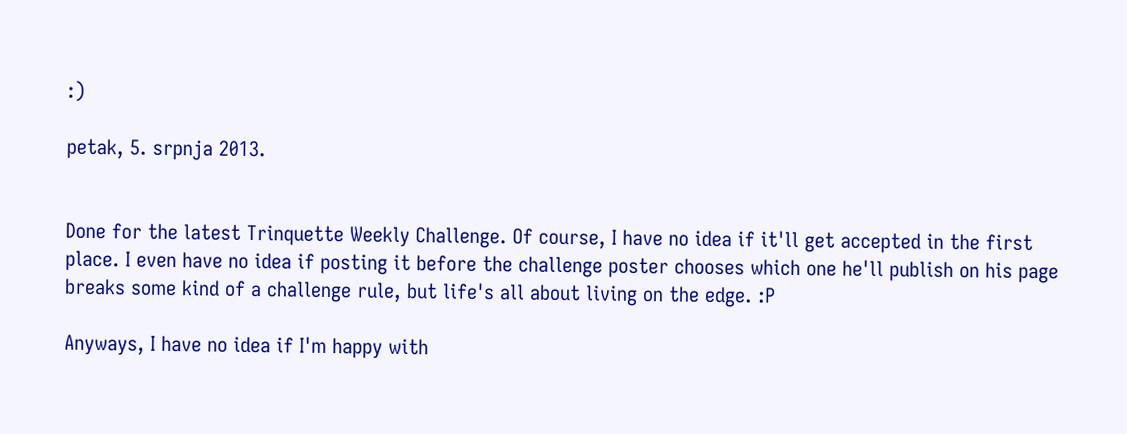:)

petak, 5. srpnja 2013.


Done for the latest Trinquette Weekly Challenge. Of course, I have no idea if it'll get accepted in the first place. I even have no idea if posting it before the challenge poster chooses which one he'll publish on his page breaks some kind of a challenge rule, but life's all about living on the edge. :P

Anyways, I have no idea if I'm happy with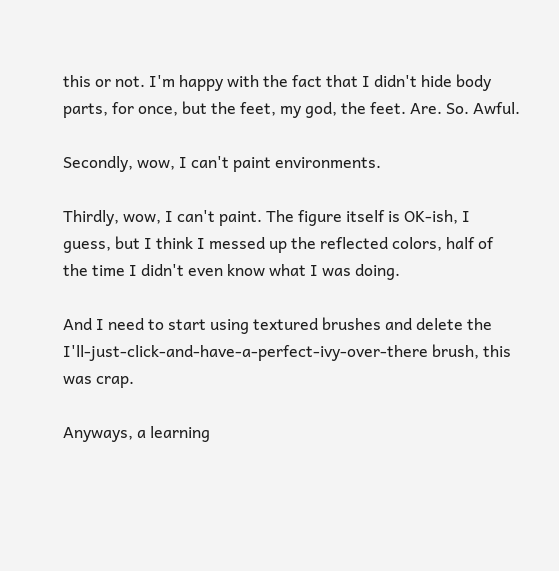this or not. I'm happy with the fact that I didn't hide body parts, for once, but the feet, my god, the feet. Are. So. Awful.

Secondly, wow, I can't paint environments.

Thirdly, wow, I can't paint. The figure itself is OK-ish, I guess, but I think I messed up the reflected colors, half of the time I didn't even know what I was doing.

And I need to start using textured brushes and delete the I'll-just-click-and-have-a-perfect-ivy-over-there brush, this was crap.

Anyways, a learning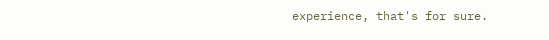experience, that's for sure.